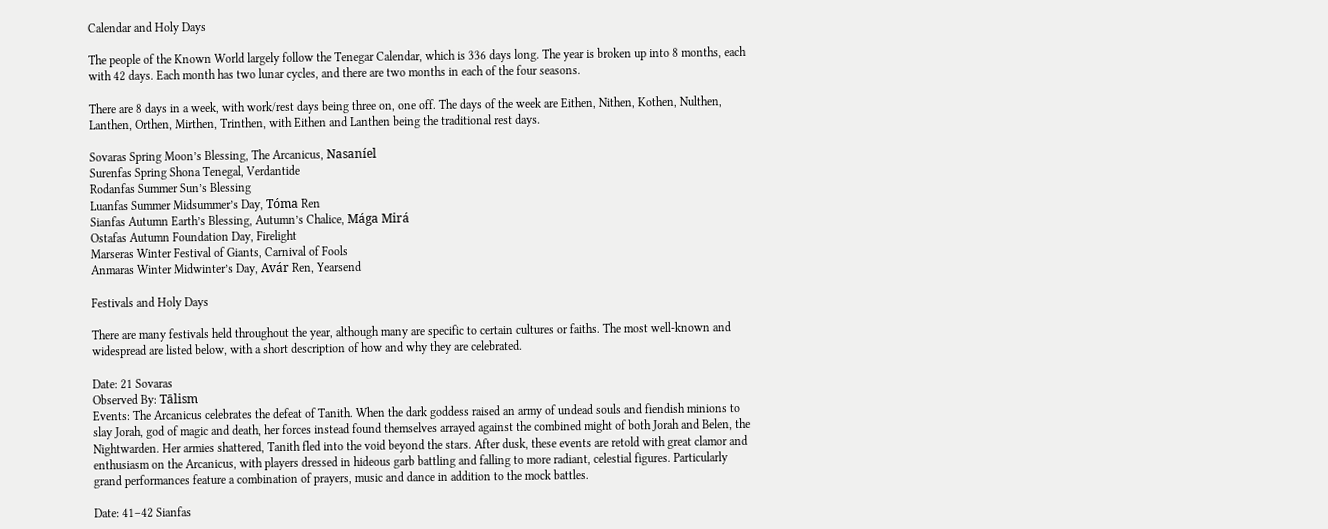Calendar and Holy Days

The people of the Known World largely follow the Tenegar Calendar, which is 336 days long. The year is broken up into 8 months, each with 42 days. Each month has two lunar cycles, and there are two months in each of the four seasons.

There are 8 days in a week, with work/rest days being three on, one off. The days of the week are Eithen, Nithen, Kothen, Nulthen, Lanthen, Orthen, Mirthen, Trinthen, with Eithen and Lanthen being the traditional rest days.

Sovaras Spring Moon’s Blessing, The Arcanicus, Nasaníel
Surenfas Spring Shona Tenegal, Verdantide
Rodanfas Summer Sun’s Blessing
Luanfas Summer Midsummer’s Day, Tóma Ren
Sianfas Autumn Earth’s Blessing, Autumn’s Chalice, Mága Mirá
Ostafas Autumn Foundation Day, Firelight
Marseras Winter Festival of Giants, Carnival of Fools
Anmaras Winter Midwinter’s Day, Avár Ren, Yearsend

Festivals and Holy Days

There are many festivals held throughout the year, although many are specific to certain cultures or faiths. The most well-known and widespread are listed below, with a short description of how and why they are celebrated.

Date: 21 Sovaras
Observed By: Tālism
Events: The Arcanicus celebrates the defeat of Tanith. When the dark goddess raised an army of undead souls and fiendish minions to slay Jorah, god of magic and death, her forces instead found themselves arrayed against the combined might of both Jorah and Belen, the Nightwarden. Her armies shattered, Tanith fled into the void beyond the stars. After dusk, these events are retold with great clamor and enthusiasm on the Arcanicus, with players dressed in hideous garb battling and falling to more radiant, celestial figures. Particularly grand performances feature a combination of prayers, music and dance in addition to the mock battles.

Date: 41–42 Sianfas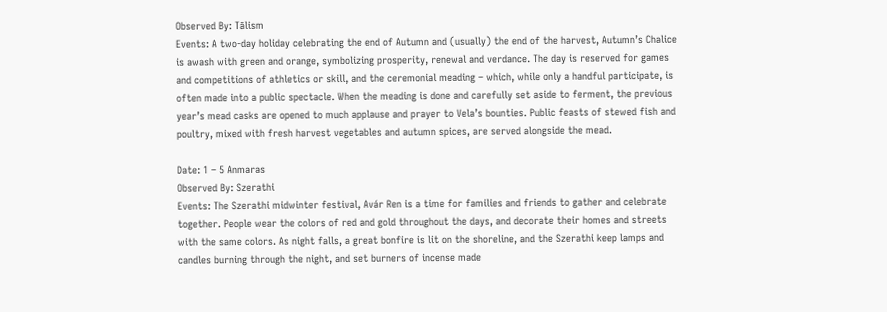Observed By: Tālism
Events: A two-day holiday celebrating the end of Autumn and (usually) the end of the harvest, Autumn’s Chalice is awash with green and orange, symbolizing prosperity, renewal and verdance. The day is reserved for games and competitions of athletics or skill, and the ceremonial meading – which, while only a handful participate, is often made into a public spectacle. When the meading is done and carefully set aside to ferment, the previous year’s mead casks are opened to much applause and prayer to Vela’s bounties. Public feasts of stewed fish and poultry, mixed with fresh harvest vegetables and autumn spices, are served alongside the mead.

Date: 1 – 5 Anmaras
Observed By: Szerathi
Events: The Szerathi midwinter festival, Avár Ren is a time for families and friends to gather and celebrate together. People wear the colors of red and gold throughout the days, and decorate their homes and streets with the same colors. As night falls, a great bonfire is lit on the shoreline, and the Szerathi keep lamps and candles burning through the night, and set burners of incense made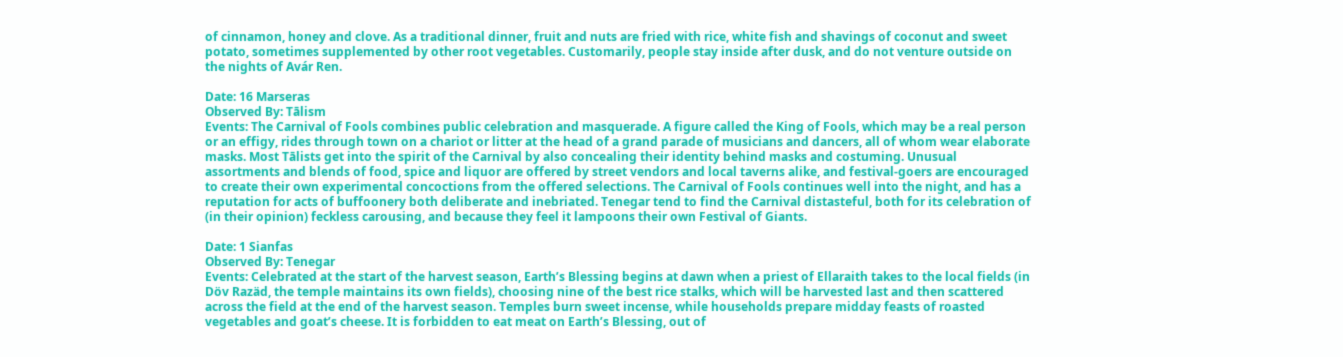of cinnamon, honey and clove. As a traditional dinner, fruit and nuts are fried with rice, white fish and shavings of coconut and sweet potato, sometimes supplemented by other root vegetables. Customarily, people stay inside after dusk, and do not venture outside on the nights of Avár Ren.

Date: 16 Marseras
Observed By: Tālism
Events: The Carnival of Fools combines public celebration and masquerade. A figure called the King of Fools, which may be a real person or an effigy, rides through town on a chariot or litter at the head of a grand parade of musicians and dancers, all of whom wear elaborate masks. Most Tālists get into the spirit of the Carnival by also concealing their identity behind masks and costuming. Unusual assortments and blends of food, spice and liquor are offered by street vendors and local taverns alike, and festival-goers are encouraged to create their own experimental concoctions from the offered selections. The Carnival of Fools continues well into the night, and has a reputation for acts of buffoonery both deliberate and inebriated. Tenegar tend to find the Carnival distasteful, both for its celebration of (in their opinion) feckless carousing, and because they feel it lampoons their own Festival of Giants.

Date: 1 Sianfas
Observed By: Tenegar
Events: Celebrated at the start of the harvest season, Earth’s Blessing begins at dawn when a priest of Ellaraith takes to the local fields (in Döv Razäd, the temple maintains its own fields), choosing nine of the best rice stalks, which will be harvested last and then scattered across the field at the end of the harvest season. Temples burn sweet incense, while households prepare midday feasts of roasted vegetables and goat’s cheese. It is forbidden to eat meat on Earth’s Blessing, out of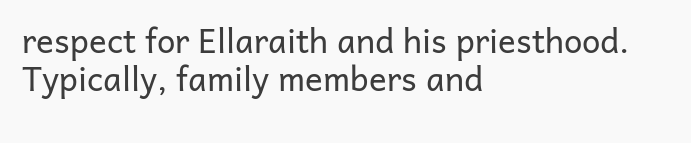respect for Ellaraith and his priesthood. Typically, family members and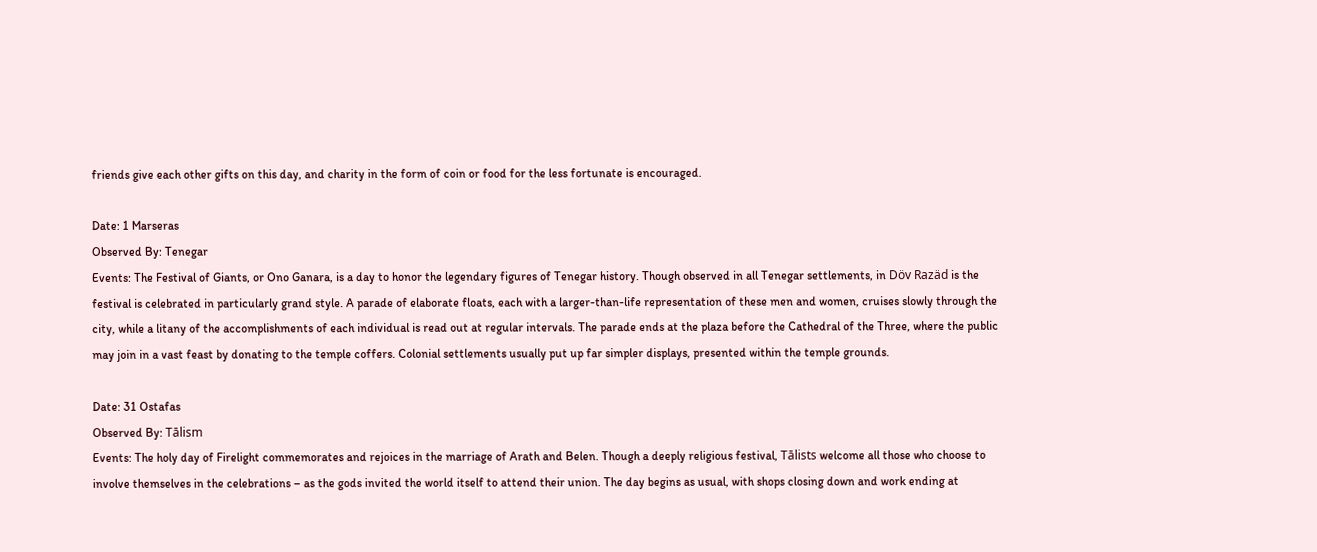friends give each other gifts on this day, and charity in the form of coin or food for the less fortunate is encouraged.

Date: 1 Marseras
Observed By: Tenegar
Events: The Festival of Giants, or Ono Ganara, is a day to honor the legendary figures of Tenegar history. Though observed in all Tenegar settlements, in Döv Razäd is the festival is celebrated in particularly grand style. A parade of elaborate floats, each with a larger-than-life representation of these men and women, cruises slowly through the city, while a litany of the accomplishments of each individual is read out at regular intervals. The parade ends at the plaza before the Cathedral of the Three, where the public may join in a vast feast by donating to the temple coffers. Colonial settlements usually put up far simpler displays, presented within the temple grounds.

Date: 31 Ostafas
Observed By: Tālism
Events: The holy day of Firelight commemorates and rejoices in the marriage of Arath and Belen. Though a deeply religious festival, Tālists welcome all those who choose to involve themselves in the celebrations – as the gods invited the world itself to attend their union. The day begins as usual, with shops closing down and work ending at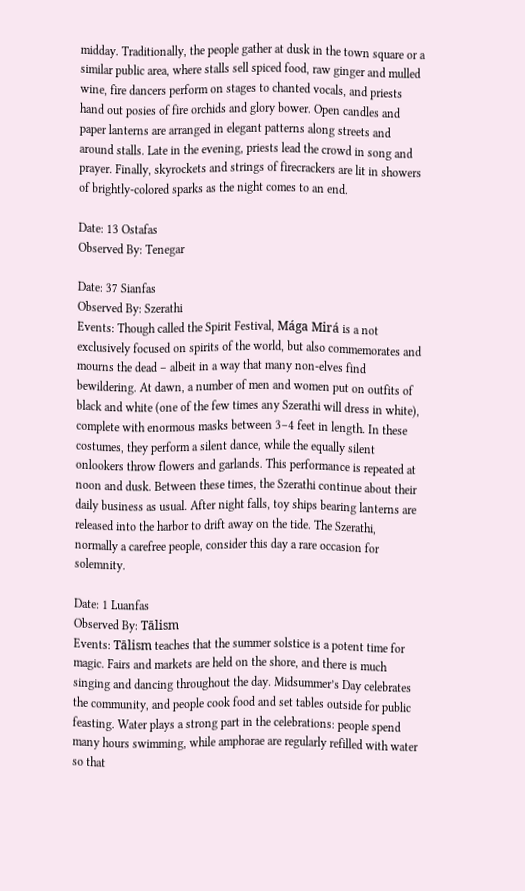midday. Traditionally, the people gather at dusk in the town square or a similar public area, where stalls sell spiced food, raw ginger and mulled wine, fire dancers perform on stages to chanted vocals, and priests hand out posies of fire orchids and glory bower. Open candles and paper lanterns are arranged in elegant patterns along streets and around stalls. Late in the evening, priests lead the crowd in song and prayer. Finally, skyrockets and strings of firecrackers are lit in showers of brightly-colored sparks as the night comes to an end.

Date: 13 Ostafas
Observed By: Tenegar

Date: 37 Sianfas
Observed By: Szerathi
Events: Though called the Spirit Festival, Mága Mirá is a not exclusively focused on spirits of the world, but also commemorates and mourns the dead – albeit in a way that many non-elves find bewildering. At dawn, a number of men and women put on outfits of black and white (one of the few times any Szerathi will dress in white), complete with enormous masks between 3–4 feet in length. In these costumes, they perform a silent dance, while the equally silent onlookers throw flowers and garlands. This performance is repeated at noon and dusk. Between these times, the Szerathi continue about their daily business as usual. After night falls, toy ships bearing lanterns are released into the harbor to drift away on the tide. The Szerathi, normally a carefree people, consider this day a rare occasion for solemnity.

Date: 1 Luanfas
Observed By: Tālism
Events: Tālism teaches that the summer solstice is a potent time for magic. Fairs and markets are held on the shore, and there is much singing and dancing throughout the day. Midsummer’s Day celebrates the community, and people cook food and set tables outside for public feasting. Water plays a strong part in the celebrations: people spend many hours swimming, while amphorae are regularly refilled with water so that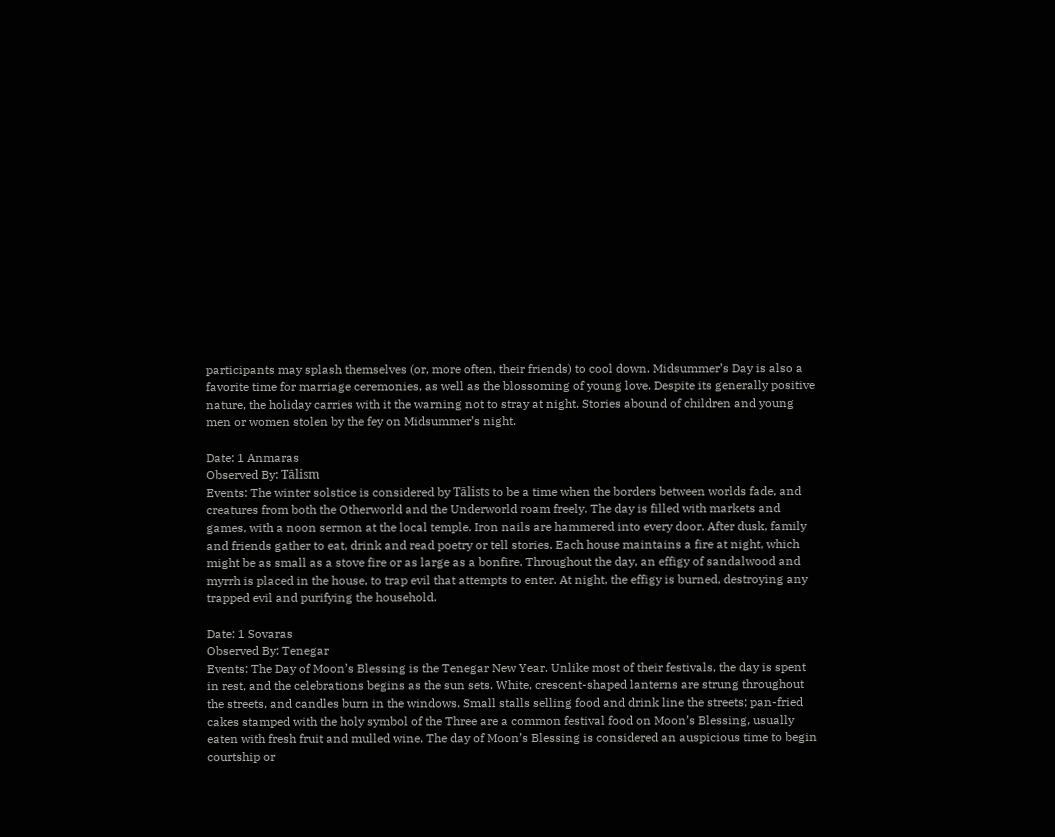participants may splash themselves (or, more often, their friends) to cool down. Midsummer’s Day is also a favorite time for marriage ceremonies, as well as the blossoming of young love. Despite its generally positive nature, the holiday carries with it the warning not to stray at night. Stories abound of children and young men or women stolen by the fey on Midsummer’s night.

Date: 1 Anmaras
Observed By: Tālism
Events: The winter solstice is considered by Tālists to be a time when the borders between worlds fade, and creatures from both the Otherworld and the Underworld roam freely. The day is filled with markets and games, with a noon sermon at the local temple. Iron nails are hammered into every door. After dusk, family and friends gather to eat, drink and read poetry or tell stories. Each house maintains a fire at night, which might be as small as a stove fire or as large as a bonfire. Throughout the day, an effigy of sandalwood and myrrh is placed in the house, to trap evil that attempts to enter. At night, the effigy is burned, destroying any trapped evil and purifying the household.

Date: 1 Sovaras
Observed By: Tenegar
Events: The Day of Moon’s Blessing is the Tenegar New Year. Unlike most of their festivals, the day is spent in rest, and the celebrations begins as the sun sets. White, crescent-shaped lanterns are strung throughout the streets, and candles burn in the windows. Small stalls selling food and drink line the streets; pan-fried cakes stamped with the holy symbol of the Three are a common festival food on Moon’s Blessing, usually eaten with fresh fruit and mulled wine. The day of Moon’s Blessing is considered an auspicious time to begin courtship or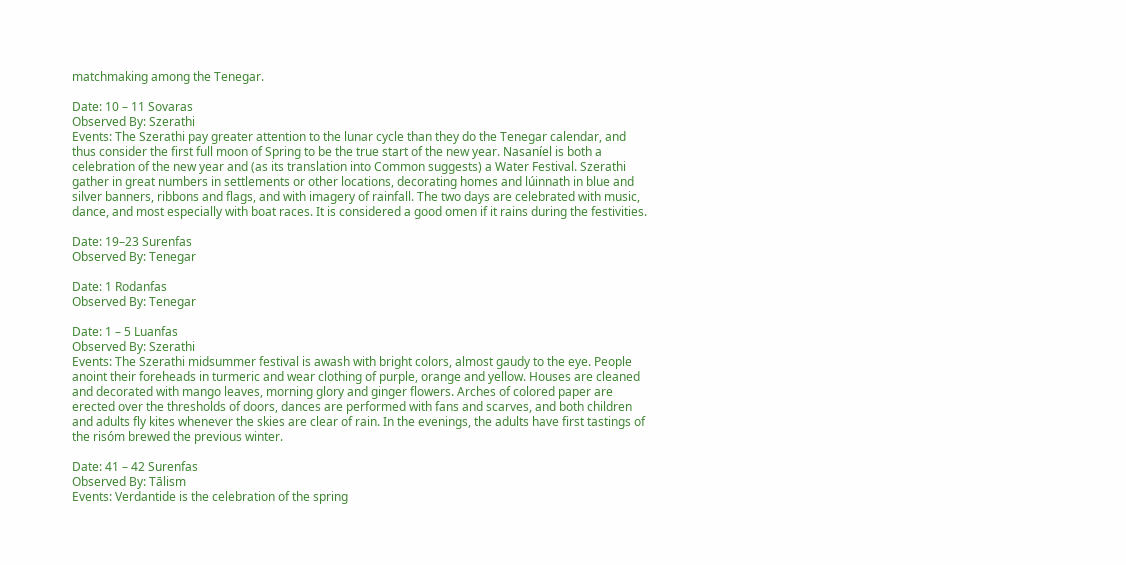matchmaking among the Tenegar.

Date: 10 – 11 Sovaras
Observed By: Szerathi
Events: The Szerathi pay greater attention to the lunar cycle than they do the Tenegar calendar, and thus consider the first full moon of Spring to be the true start of the new year. Nasaníel is both a celebration of the new year and (as its translation into Common suggests) a Water Festival. Szerathi gather in great numbers in settlements or other locations, decorating homes and lúinnath in blue and silver banners, ribbons and flags, and with imagery of rainfall. The two days are celebrated with music, dance, and most especially with boat races. It is considered a good omen if it rains during the festivities.

Date: 19–23 Surenfas
Observed By: Tenegar

Date: 1 Rodanfas
Observed By: Tenegar

Date: 1 – 5 Luanfas
Observed By: Szerathi
Events: The Szerathi midsummer festival is awash with bright colors, almost gaudy to the eye. People anoint their foreheads in turmeric and wear clothing of purple, orange and yellow. Houses are cleaned and decorated with mango leaves, morning glory and ginger flowers. Arches of colored paper are erected over the thresholds of doors, dances are performed with fans and scarves, and both children and adults fly kites whenever the skies are clear of rain. In the evenings, the adults have first tastings of the risóm brewed the previous winter.

Date: 41 – 42 Surenfas
Observed By: Tālism
Events: Verdantide is the celebration of the spring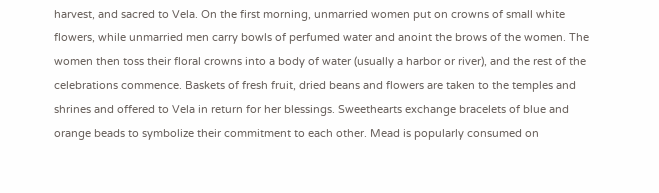harvest, and sacred to Vela. On the first morning, unmarried women put on crowns of small white flowers, while unmarried men carry bowls of perfumed water and anoint the brows of the women. The women then toss their floral crowns into a body of water (usually a harbor or river), and the rest of the celebrations commence. Baskets of fresh fruit, dried beans and flowers are taken to the temples and shrines and offered to Vela in return for her blessings. Sweethearts exchange bracelets of blue and orange beads to symbolize their commitment to each other. Mead is popularly consumed on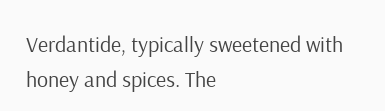Verdantide, typically sweetened with honey and spices. The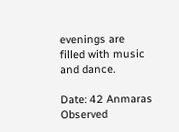evenings are filled with music and dance.

Date: 42 Anmaras
Observed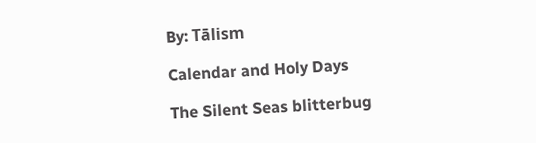By: Tālism

Calendar and Holy Days

The Silent Seas blitterbug